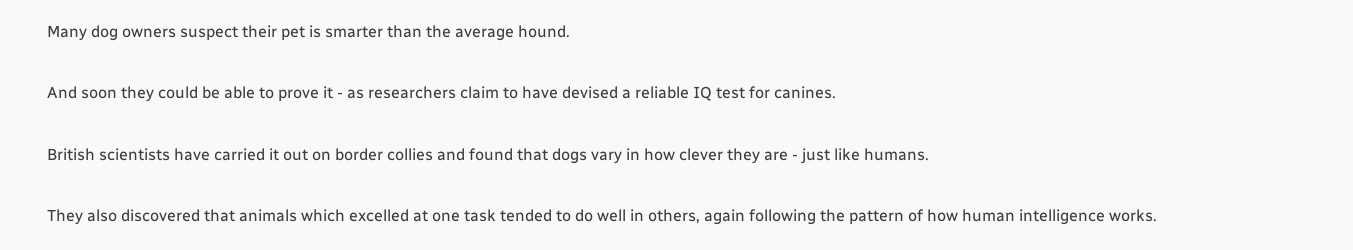Many dog owners suspect their pet is smarter than the average hound.

And soon they could be able to prove it - as researchers claim to have devised a reliable IQ test for canines.

British scientists have carried it out on border collies and found that dogs vary in how clever they are - just like humans.

They also discovered that animals which excelled at one task tended to do well in others, again following the pattern of how human intelligence works.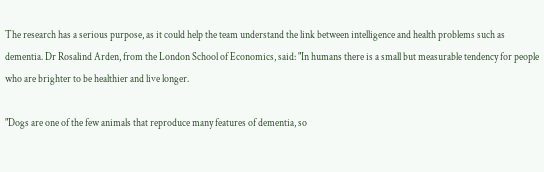The research has a serious purpose, as it could help the team understand the link between intelligence and health problems such as dementia. Dr Rosalind Arden, from the London School of Economics, said: "In humans there is a small but measurable tendency for people who are brighter to be healthier and live longer.

"Dogs are one of the few animals that reproduce many features of dementia, so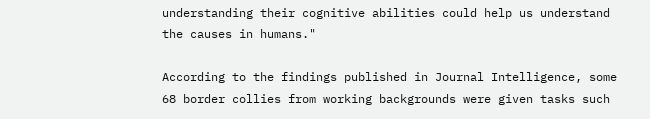understanding their cognitive abilities could help us understand the causes in humans."

According to the findings published in Journal Intelligence, some 68 border collies from working backgrounds were given tasks such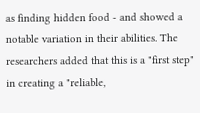as finding hidden food - and showed a notable variation in their abilities. The researchers added that this is a "first step" in creating a "reliable,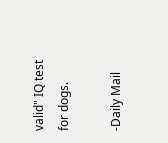valid" IQ test for dogs.

-Daily Mail